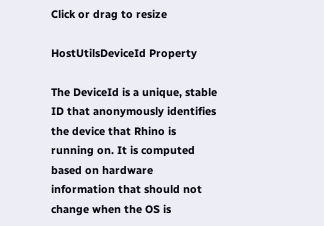Click or drag to resize

HostUtilsDeviceId Property

The DeviceId is a unique, stable ID that anonymously identifies the device that Rhino is running on. It is computed based on hardware information that should not change when the OS is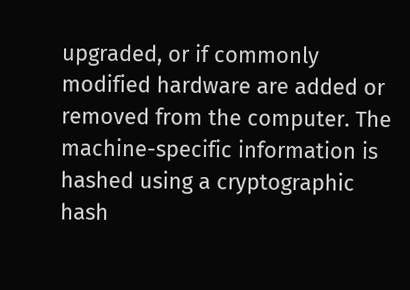upgraded, or if commonly modified hardware are added or removed from the computer. The machine-specific information is hashed using a cryptographic hash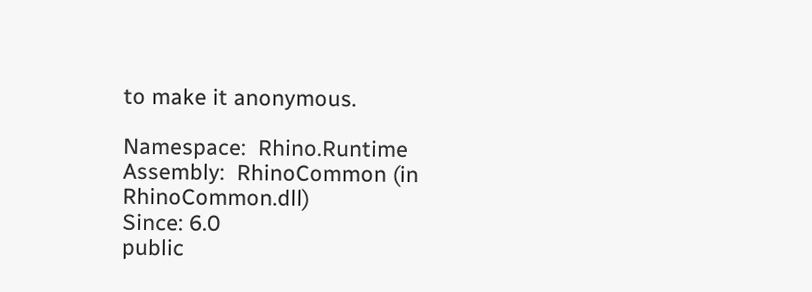to make it anonymous.

Namespace:  Rhino.Runtime
Assembly:  RhinoCommon (in RhinoCommon.dll)
Since: 6.0
public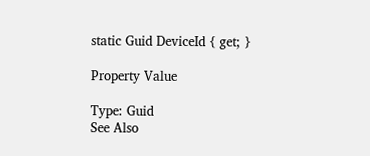static Guid DeviceId { get; }

Property Value

Type: Guid
See Also